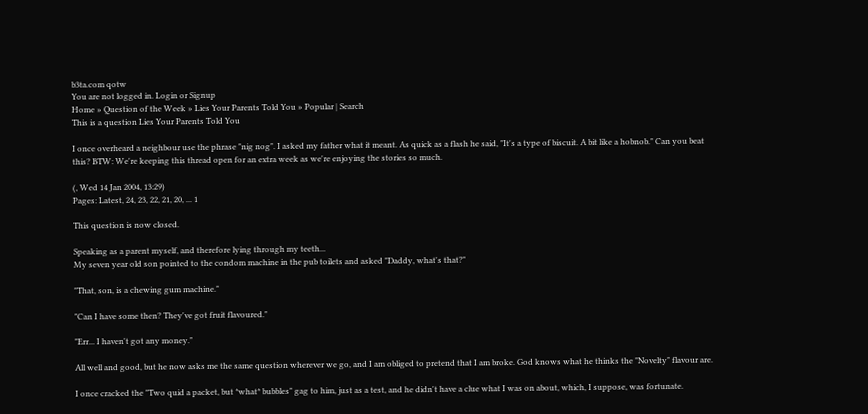b3ta.com qotw
You are not logged in. Login or Signup
Home » Question of the Week » Lies Your Parents Told You » Popular | Search
This is a question Lies Your Parents Told You

I once overheard a neighbour use the phrase "nig nog". I asked my father what it meant. As quick as a flash he said, "It's a type of biscuit. A bit like a hobnob." Can you beat this? BTW: We're keeping this thread open for an extra week as we're enjoying the stories so much.

(, Wed 14 Jan 2004, 13:29)
Pages: Latest, 24, 23, 22, 21, 20, ... 1

This question is now closed.

Speaking as a parent myself, and therefore lying through my teeth...
My seven year old son pointed to the condom machine in the pub toilets and asked "Daddy, what's that?"

"That, son, is a chewing gum machine."

"Can I have some then? They've got fruit flavoured."

"Err... I haven't got any money."

All well and good, but he now asks me the same question wherever we go, and I am obliged to pretend that I am broke. God knows what he thinks the "Novelty" flavour are.

I once cracked the "Two quid a packet, but *what* bubbles" gag to him, just as a test, and he didn't have a clue what I was on about, which, I suppose, was fortunate.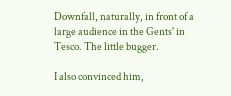Downfall, naturally, in front of a large audience in the Gents' in Tesco. The little bugger.

I also convinced him,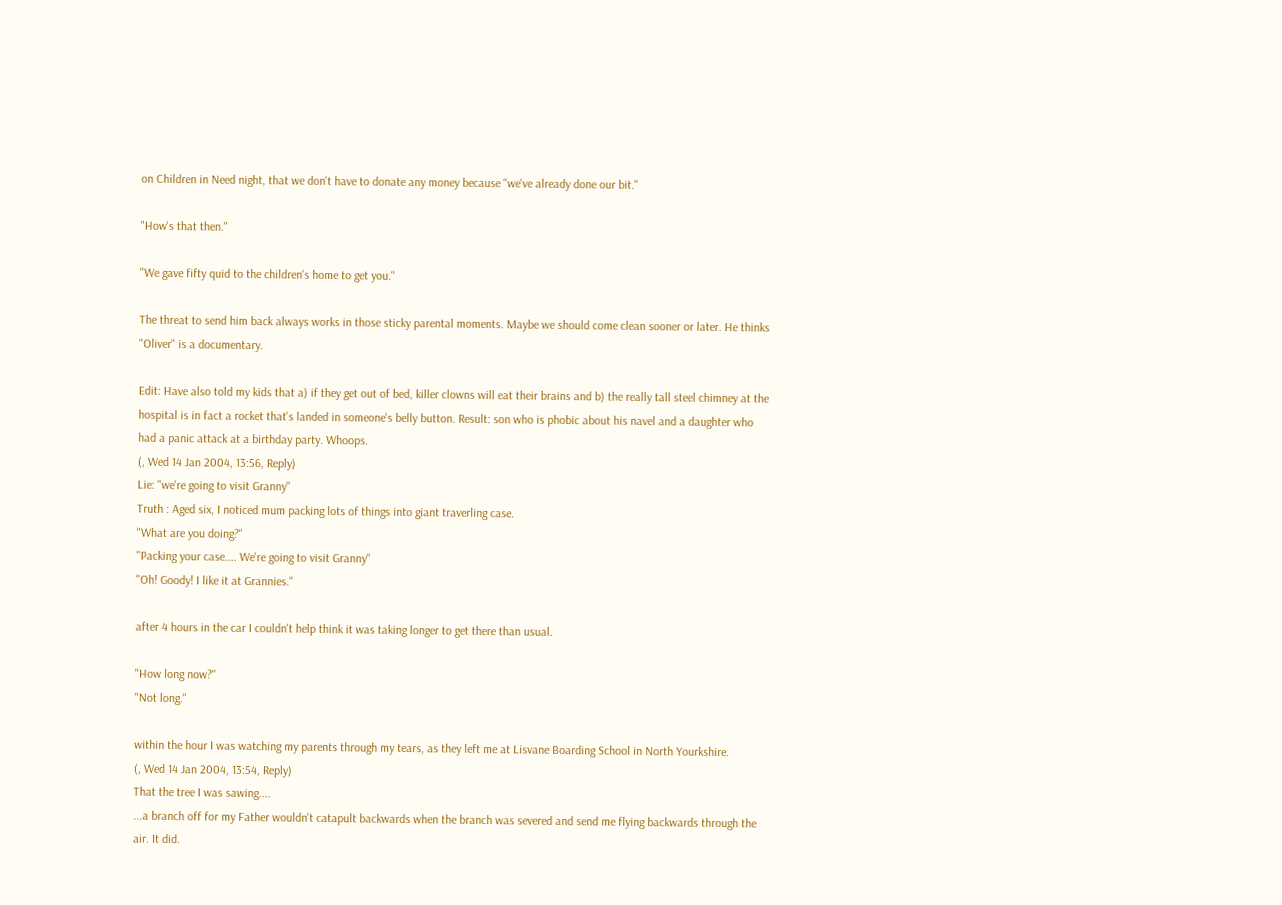on Children in Need night, that we don't have to donate any money because "we've already done our bit."

"How's that then."

"We gave fifty quid to the children's home to get you."

The threat to send him back always works in those sticky parental moments. Maybe we should come clean sooner or later. He thinks "Oliver" is a documentary.

Edit: Have also told my kids that a) if they get out of bed, killer clowns will eat their brains and b) the really tall steel chimney at the hospital is in fact a rocket that's landed in someone's belly button. Result: son who is phobic about his navel and a daughter who had a panic attack at a birthday party. Whoops.
(, Wed 14 Jan 2004, 13:56, Reply)
Lie: "we're going to visit Granny"
Truth : Aged six, I noticed mum packing lots of things into giant traverling case.
"What are you doing?"
"Packing your case.... We're going to visit Granny"
"Oh! Goody! I like it at Grannies."

after 4 hours in the car I couldn't help think it was taking longer to get there than usual.

"How long now?"
"Not long."

within the hour I was watching my parents through my tears, as they left me at Lisvane Boarding School in North Yourkshire.
(, Wed 14 Jan 2004, 13:54, Reply)
That the tree I was sawing....
...a branch off for my Father wouldn't catapult backwards when the branch was severed and send me flying backwards through the air. It did.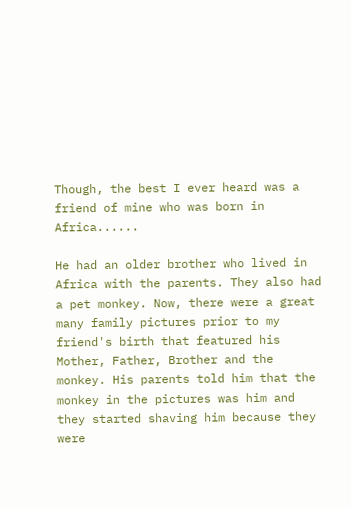Though, the best I ever heard was a friend of mine who was born in Africa......

He had an older brother who lived in Africa with the parents. They also had a pet monkey. Now, there were a great many family pictures prior to my friend's birth that featured his Mother, Father, Brother and the monkey. His parents told him that the monkey in the pictures was him and they started shaving him because they were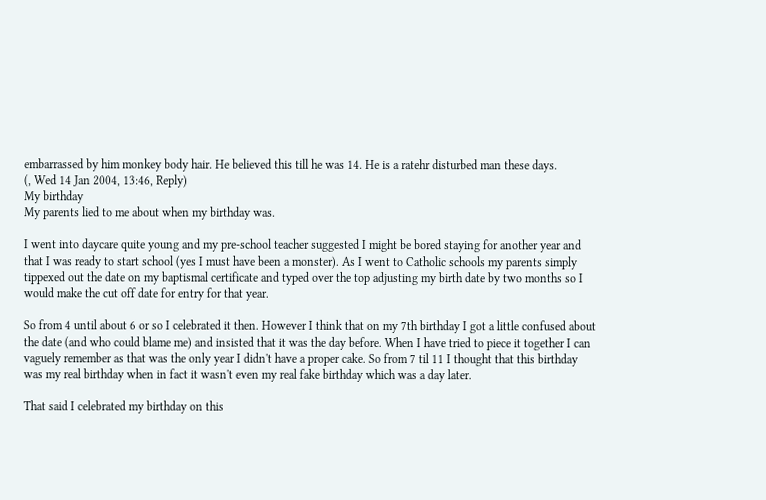embarrassed by him monkey body hair. He believed this till he was 14. He is a ratehr disturbed man these days.
(, Wed 14 Jan 2004, 13:46, Reply)
My birthday
My parents lied to me about when my birthday was.

I went into daycare quite young and my pre-school teacher suggested I might be bored staying for another year and that I was ready to start school (yes I must have been a monster). As I went to Catholic schools my parents simply tippexed out the date on my baptismal certificate and typed over the top adjusting my birth date by two months so I would make the cut off date for entry for that year.

So from 4 until about 6 or so I celebrated it then. However I think that on my 7th birthday I got a little confused about the date (and who could blame me) and insisted that it was the day before. When I have tried to piece it together I can vaguely remember as that was the only year I didn't have a proper cake. So from 7 til 11 I thought that this birthday was my real birthday when in fact it wasn't even my real fake birthday which was a day later.

That said I celebrated my birthday on this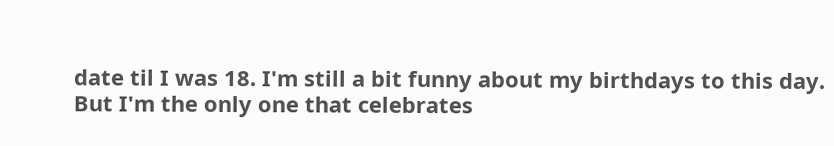date til I was 18. I'm still a bit funny about my birthdays to this day. But I'm the only one that celebrates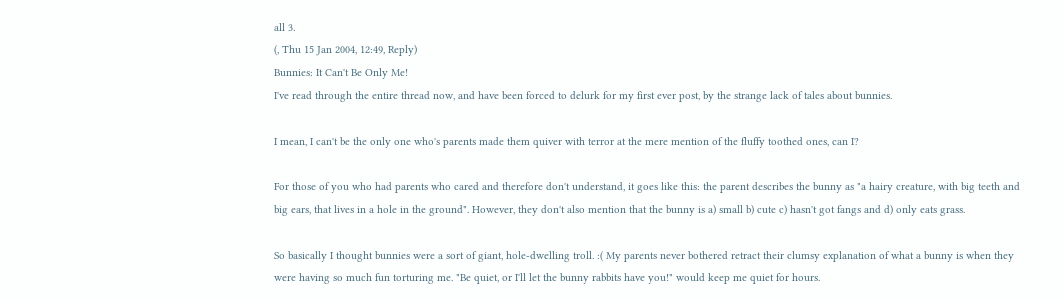all 3.
(, Thu 15 Jan 2004, 12:49, Reply)
Bunnies: It Can't Be Only Me!
I've read through the entire thread now, and have been forced to delurk for my first ever post, by the strange lack of tales about bunnies.

I mean, I can't be the only one who's parents made them quiver with terror at the mere mention of the fluffy toothed ones, can I?

For those of you who had parents who cared and therefore don't understand, it goes like this: the parent describes the bunny as "a hairy creature, with big teeth and big ears, that lives in a hole in the ground". However, they don't also mention that the bunny is a) small b) cute c) hasn't got fangs and d) only eats grass.

So basically I thought bunnies were a sort of giant, hole-dwelling troll. :( My parents never bothered retract their clumsy explanation of what a bunny is when they were having so much fun torturing me. "Be quiet, or I'll let the bunny rabbits have you!" would keep me quiet for hours.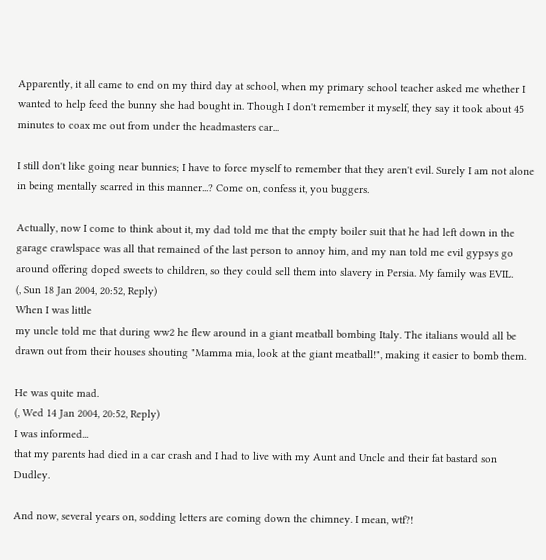Apparently, it all came to end on my third day at school, when my primary school teacher asked me whether I wanted to help feed the bunny she had bought in. Though I don't remember it myself, they say it took about 45 minutes to coax me out from under the headmasters car...

I still don't like going near bunnies; I have to force myself to remember that they aren't evil. Surely I am not alone in being mentally scarred in this manner...? Come on, confess it, you buggers.

Actually, now I come to think about it, my dad told me that the empty boiler suit that he had left down in the garage crawlspace was all that remained of the last person to annoy him, and my nan told me evil gypsys go around offering doped sweets to children, so they could sell them into slavery in Persia. My family was EVIL.
(, Sun 18 Jan 2004, 20:52, Reply)
When I was little
my uncle told me that during ww2 he flew around in a giant meatball bombing Italy. The italians would all be drawn out from their houses shouting "Mamma mia, look at the giant meatball!", making it easier to bomb them.

He was quite mad.
(, Wed 14 Jan 2004, 20:52, Reply)
I was informed...
that my parents had died in a car crash and I had to live with my Aunt and Uncle and their fat bastard son Dudley.

And now, several years on, sodding letters are coming down the chimney. I mean, wtf?!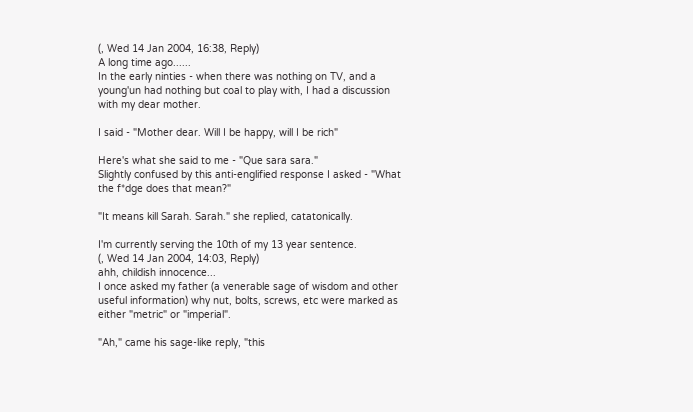(, Wed 14 Jan 2004, 16:38, Reply)
A long time ago......
In the early ninties - when there was nothing on TV, and a young'un had nothing but coal to play with, I had a discussion with my dear mother.

I said - "Mother dear. Will I be happy, will I be rich"

Here's what she said to me - "Que sara sara."
Slightly confused by this anti-englified response I asked - "What the f*dge does that mean?"

"It means kill Sarah. Sarah." she replied, catatonically.

I'm currently serving the 10th of my 13 year sentence.
(, Wed 14 Jan 2004, 14:03, Reply)
ahh, childish innocence...
I once asked my father (a venerable sage of wisdom and other useful information) why nut, bolts, screws, etc were marked as either "metric" or "imperial".

"Ah," came his sage-like reply, "this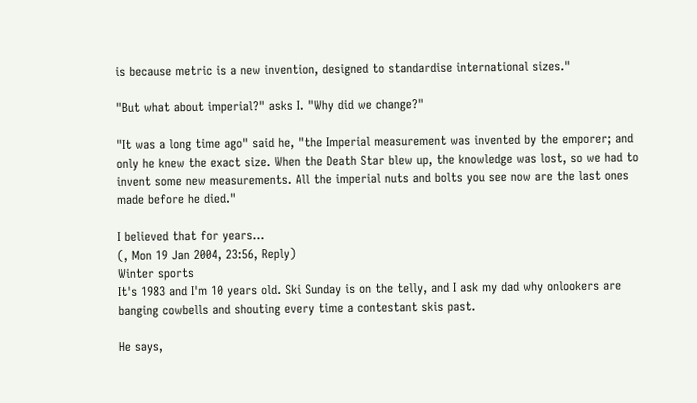is because metric is a new invention, designed to standardise international sizes."

"But what about imperial?" asks I. "Why did we change?"

"It was a long time ago" said he, "the Imperial measurement was invented by the emporer; and only he knew the exact size. When the Death Star blew up, the knowledge was lost, so we had to invent some new measurements. All the imperial nuts and bolts you see now are the last ones made before he died."

I believed that for years...
(, Mon 19 Jan 2004, 23:56, Reply)
Winter sports
It's 1983 and I'm 10 years old. Ski Sunday is on the telly, and I ask my dad why onlookers are banging cowbells and shouting every time a contestant skis past.

He says,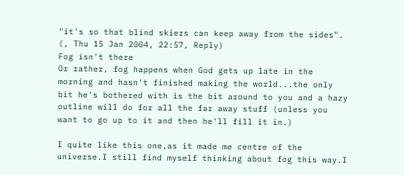"it's so that blind skiers can keep away from the sides".
(, Thu 15 Jan 2004, 22:57, Reply)
Fog isn't there
Or rather, fog happens when God gets up late in the morning and hasn't finished making the world...the only bit he's bothered with is the bit around to you and a hazy outline will do for all the far away stuff (unless you want to go up to it and then he'll fill it in.)

I quite like this one,as it made me centre of the universe.I still find myself thinking about fog this way.I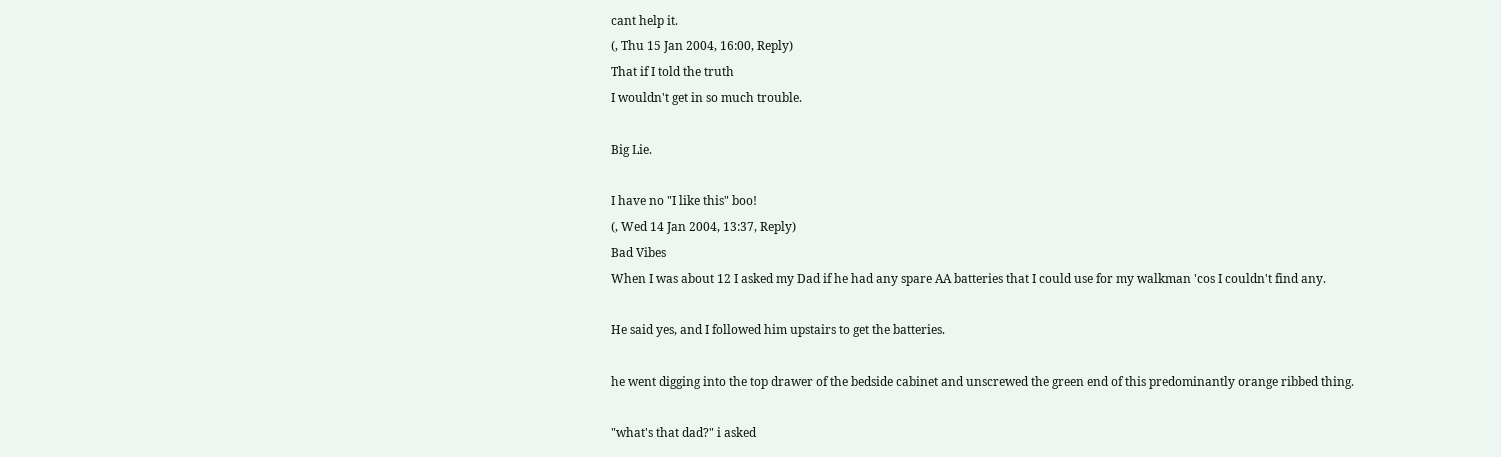cant help it.
(, Thu 15 Jan 2004, 16:00, Reply)
That if I told the truth
I wouldn't get in so much trouble.

Big Lie.

I have no "I like this" boo!
(, Wed 14 Jan 2004, 13:37, Reply)
Bad Vibes
When I was about 12 I asked my Dad if he had any spare AA batteries that I could use for my walkman 'cos I couldn't find any.

He said yes, and I followed him upstairs to get the batteries.

he went digging into the top drawer of the bedside cabinet and unscrewed the green end of this predominantly orange ribbed thing.

"what's that dad?" i asked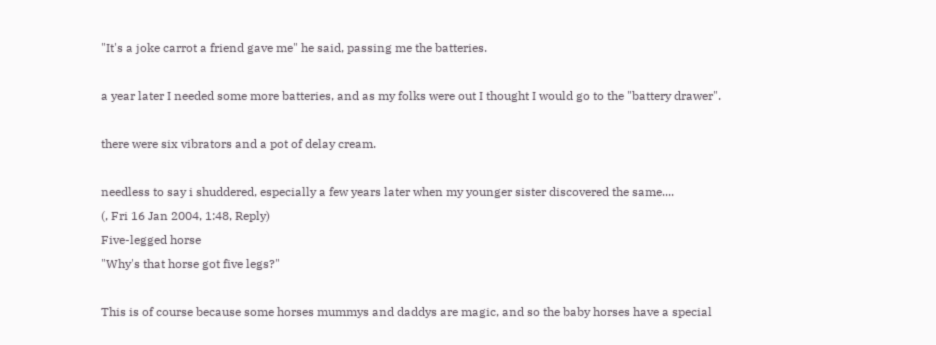"It's a joke carrot a friend gave me" he said, passing me the batteries.

a year later I needed some more batteries, and as my folks were out I thought I would go to the "battery drawer".

there were six vibrators and a pot of delay cream.

needless to say i shuddered, especially a few years later when my younger sister discovered the same....
(, Fri 16 Jan 2004, 1:48, Reply)
Five-legged horse
"Why's that horse got five legs?"

This is of course because some horses mummys and daddys are magic, and so the baby horses have a special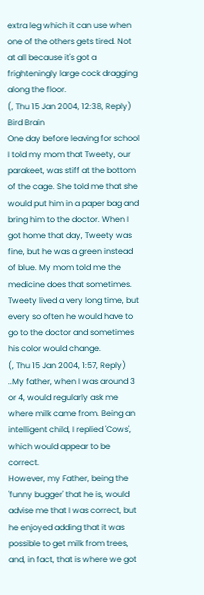extra leg which it can use when one of the others gets tired. Not at all because it's got a frighteningly large cock dragging along the floor.
(, Thu 15 Jan 2004, 12:38, Reply)
Bird Brain
One day before leaving for school I told my mom that Tweety, our parakeet, was stiff at the bottom of the cage. She told me that she would put him in a paper bag and bring him to the doctor. When I got home that day, Tweety was fine, but he was a green instead of blue. My mom told me the medicine does that sometimes.
Tweety lived a very long time, but every so often he would have to go to the doctor and sometimes his color would change.
(, Thu 15 Jan 2004, 1:57, Reply)
..My father, when I was around 3 or 4, would regularly ask me where milk came from. Being an intelligent child, I replied 'Cows', which would appear to be correct.
However, my Father, being the 'funny bugger' that he is, would advise me that I was correct, but he enjoyed adding that it was possible to get milk from trees, and, in fact, that is where we got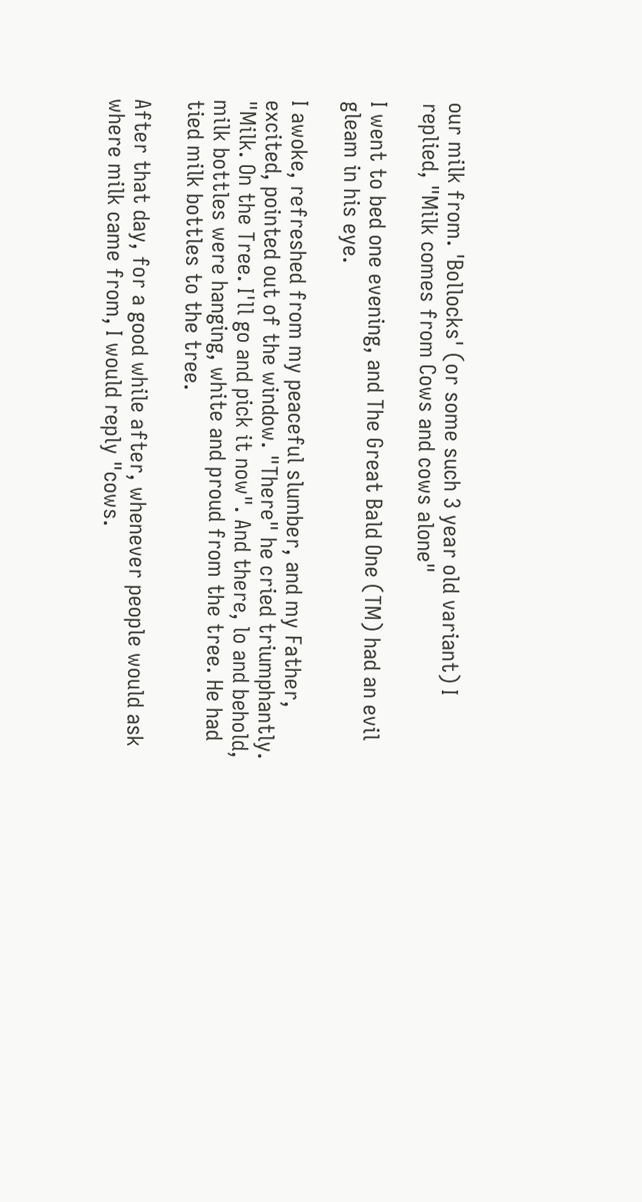our milk from. 'Bollocks' (or some such 3 year old variant) I replied, "Milk comes from Cows and cows alone"

I went to bed one evening, and The Great Bald One (TM) had an evil gleam in his eye.

I awoke, refreshed from my peaceful slumber, and my Father, excited, pointed out of the window. "There" he cried triumphantly. "Milk. On the Tree. I'll go and pick it now". And there, lo and behold, milk bottles were hanging, white and proud from the tree. He had tied milk bottles to the tree.

After that day, for a good while after, whenever people would ask where milk came from, I would reply "cows.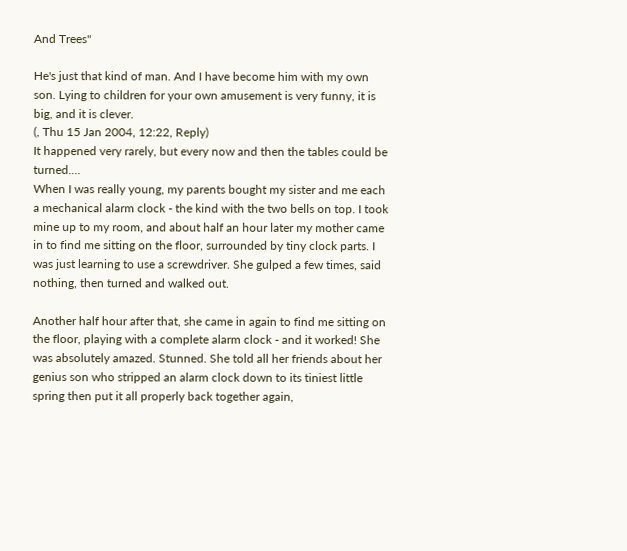And Trees"

He's just that kind of man. And I have become him with my own son. Lying to children for your own amusement is very funny, it is big, and it is clever.
(, Thu 15 Jan 2004, 12:22, Reply)
It happened very rarely, but every now and then the tables could be turned....
When I was really young, my parents bought my sister and me each a mechanical alarm clock - the kind with the two bells on top. I took mine up to my room, and about half an hour later my mother came in to find me sitting on the floor, surrounded by tiny clock parts. I was just learning to use a screwdriver. She gulped a few times, said nothing, then turned and walked out.

Another half hour after that, she came in again to find me sitting on the floor, playing with a complete alarm clock - and it worked! She was absolutely amazed. Stunned. She told all her friends about her genius son who stripped an alarm clock down to its tiniest little spring then put it all properly back together again,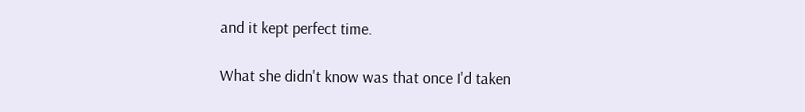and it kept perfect time.

What she didn't know was that once I'd taken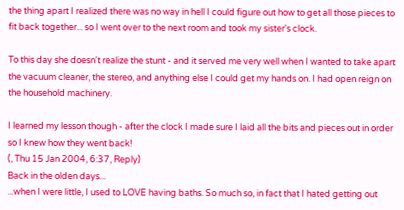the thing apart I realized there was no way in hell I could figure out how to get all those pieces to fit back together... so I went over to the next room and took my sister's clock.

To this day she doesn't realize the stunt - and it served me very well when I wanted to take apart the vacuum cleaner, the stereo, and anything else I could get my hands on. I had open reign on the household machinery.

I learned my lesson though - after the clock I made sure I laid all the bits and pieces out in order so I knew how they went back!
(, Thu 15 Jan 2004, 6:37, Reply)
Back in the olden days...
...when I were little, I used to LOVE having baths. So much so, in fact that I hated getting out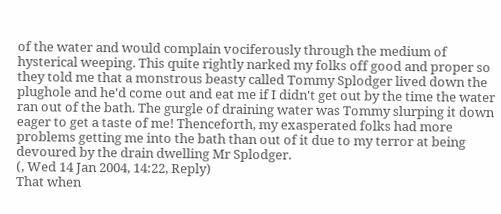of the water and would complain vociferously through the medium of hysterical weeping. This quite rightly narked my folks off good and proper so they told me that a monstrous beasty called Tommy Splodger lived down the plughole and he'd come out and eat me if I didn't get out by the time the water ran out of the bath. The gurgle of draining water was Tommy slurping it down eager to get a taste of me! Thenceforth, my exasperated folks had more problems getting me into the bath than out of it due to my terror at being devoured by the drain dwelling Mr Splodger.
(, Wed 14 Jan 2004, 14:22, Reply)
That when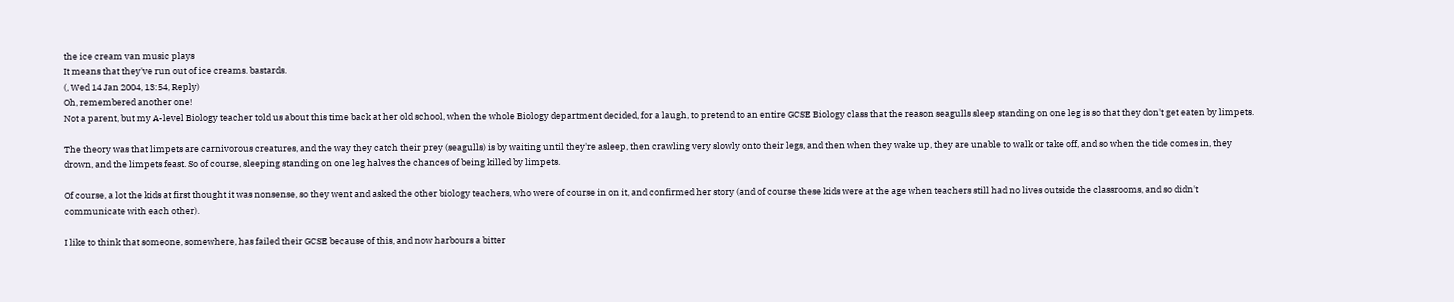the ice cream van music plays
It means that they've run out of ice creams. bastards.
(, Wed 14 Jan 2004, 13:54, Reply)
Oh, remembered another one!
Not a parent, but my A-level Biology teacher told us about this time back at her old school, when the whole Biology department decided, for a laugh, to pretend to an entire GCSE Biology class that the reason seagulls sleep standing on one leg is so that they don't get eaten by limpets.

The theory was that limpets are carnivorous creatures, and the way they catch their prey (seagulls) is by waiting until they're asleep, then crawling very slowly onto their legs, and then when they wake up, they are unable to walk or take off, and so when the tide comes in, they drown, and the limpets feast. So of course, sleeping standing on one leg halves the chances of being killed by limpets.

Of course, a lot the kids at first thought it was nonsense, so they went and asked the other biology teachers, who were of course in on it, and confirmed her story (and of course these kids were at the age when teachers still had no lives outside the classrooms, and so didn't communicate with each other).

I like to think that someone, somewhere, has failed their GCSE because of this, and now harbours a bitter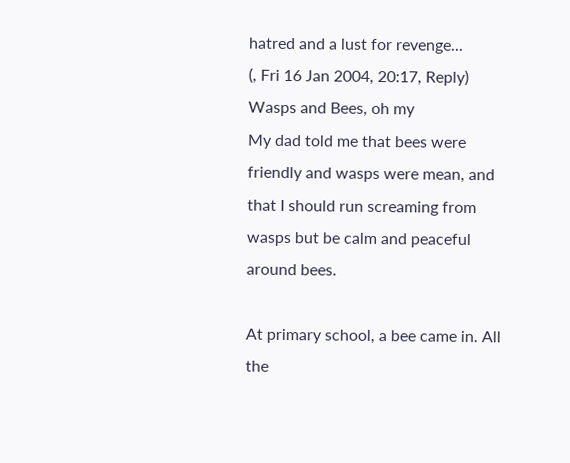hatred and a lust for revenge...
(, Fri 16 Jan 2004, 20:17, Reply)
Wasps and Bees, oh my
My dad told me that bees were friendly and wasps were mean, and that I should run screaming from wasps but be calm and peaceful around bees.

At primary school, a bee came in. All the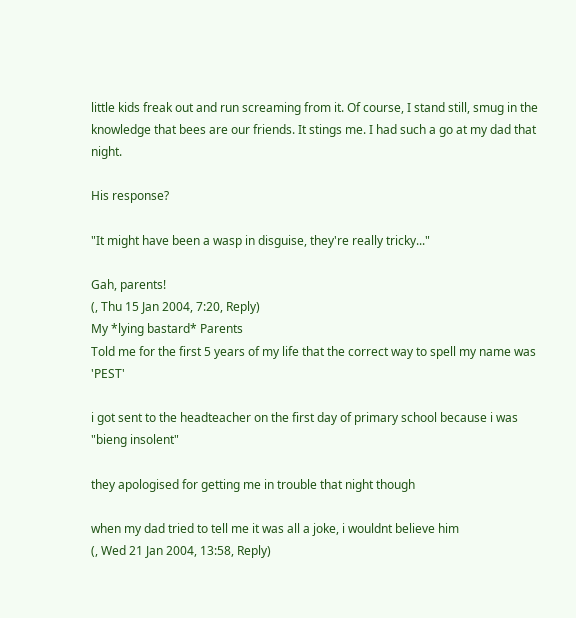little kids freak out and run screaming from it. Of course, I stand still, smug in the knowledge that bees are our friends. It stings me. I had such a go at my dad that night.

His response?

"It might have been a wasp in disguise, they're really tricky..."

Gah, parents!
(, Thu 15 Jan 2004, 7:20, Reply)
My *lying bastard* Parents
Told me for the first 5 years of my life that the correct way to spell my name was 'PEST'

i got sent to the headteacher on the first day of primary school because i was "bieng insolent"

they apologised for getting me in trouble that night though

when my dad tried to tell me it was all a joke, i wouldnt believe him
(, Wed 21 Jan 2004, 13:58, Reply)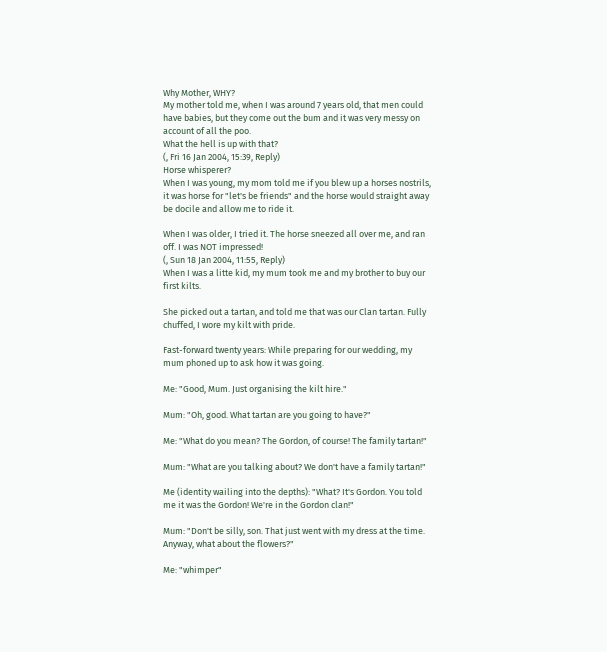Why Mother, WHY?
My mother told me, when I was around 7 years old, that men could have babies, but they come out the bum and it was very messy on account of all the poo.
What the hell is up with that?
(, Fri 16 Jan 2004, 15:39, Reply)
Horse whisperer?
When I was young, my mom told me if you blew up a horses nostrils, it was horse for "let's be friends" and the horse would straight away be docile and allow me to ride it.

When I was older, I tried it. The horse sneezed all over me, and ran off. I was NOT impressed!
(, Sun 18 Jan 2004, 11:55, Reply)
When I was a litte kid, my mum took me and my brother to buy our first kilts.

She picked out a tartan, and told me that was our Clan tartan. Fully chuffed, I wore my kilt with pride.

Fast-forward twenty years: While preparing for our wedding, my mum phoned up to ask how it was going.

Me: "Good, Mum. Just organising the kilt hire."

Mum: "Oh, good. What tartan are you going to have?"

Me: "What do you mean? The Gordon, of course! The family tartan!"

Mum: "What are you talking about? We don't have a family tartan!"

Me (identity wailing into the depths): "What? It's Gordon. You told me it was the Gordon! We're in the Gordon clan!"

Mum: "Don't be silly, son. That just went with my dress at the time. Anyway, what about the flowers?"

Me: "whimper"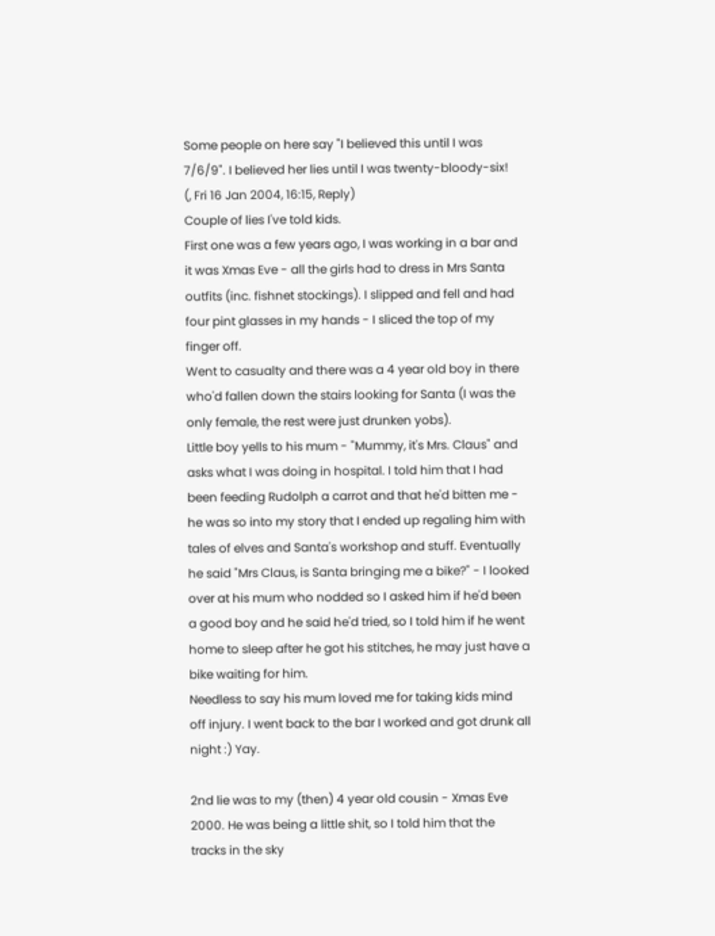Some people on here say "I believed this until I was 7/6/9". I believed her lies until I was twenty-bloody-six!
(, Fri 16 Jan 2004, 16:15, Reply)
Couple of lies I've told kids.
First one was a few years ago, I was working in a bar and it was Xmas Eve - all the girls had to dress in Mrs Santa outfits (inc. fishnet stockings). I slipped and fell and had four pint glasses in my hands - I sliced the top of my finger off.
Went to casualty and there was a 4 year old boy in there who'd fallen down the stairs looking for Santa (I was the only female, the rest were just drunken yobs).
Little boy yells to his mum - "Mummy, it's Mrs. Claus" and asks what I was doing in hospital. I told him that I had been feeding Rudolph a carrot and that he'd bitten me - he was so into my story that I ended up regaling him with tales of elves and Santa's workshop and stuff. Eventually he said "Mrs Claus, is Santa bringing me a bike?" - I looked over at his mum who nodded so I asked him if he'd been a good boy and he said he'd tried, so I told him if he went home to sleep after he got his stitches, he may just have a bike waiting for him.
Needless to say his mum loved me for taking kids mind off injury. I went back to the bar I worked and got drunk all night :) Yay.

2nd lie was to my (then) 4 year old cousin - Xmas Eve 2000. He was being a little shit, so I told him that the tracks in the sky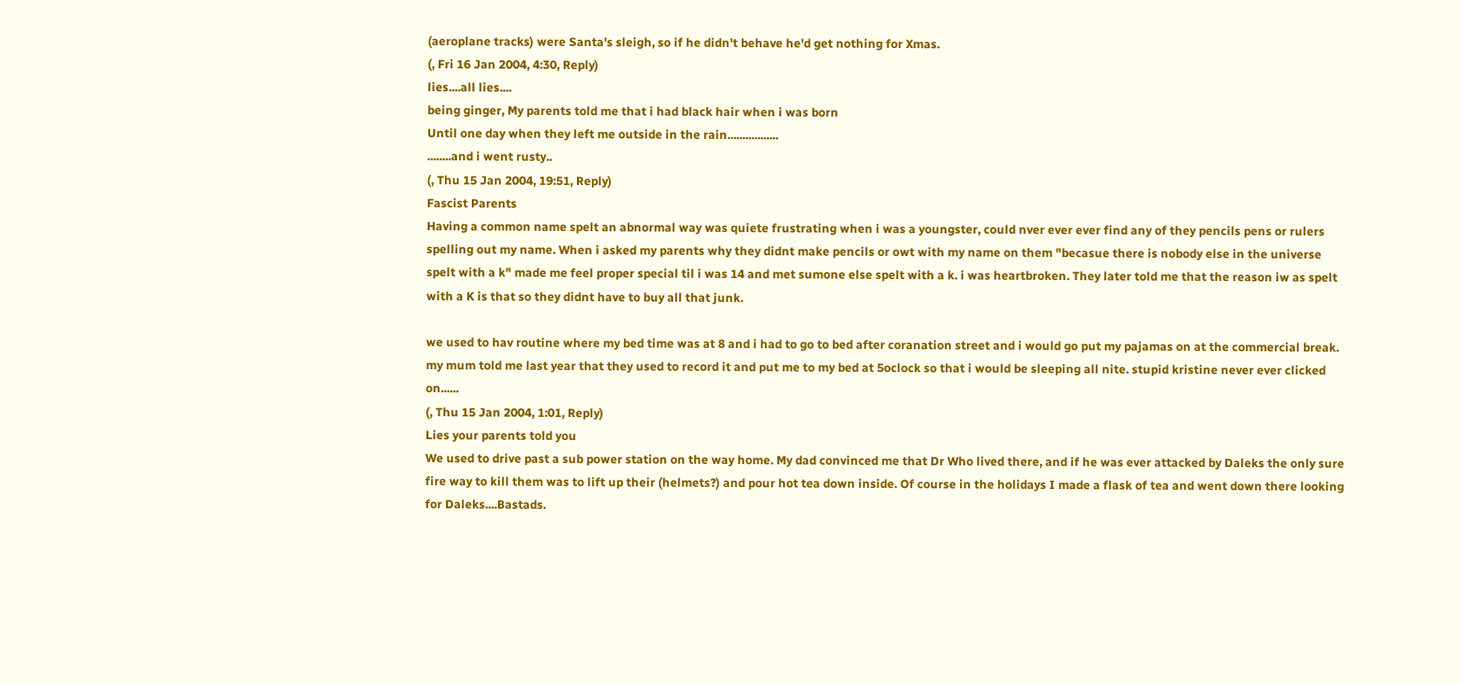(aeroplane tracks) were Santa's sleigh, so if he didn't behave he'd get nothing for Xmas.
(, Fri 16 Jan 2004, 4:30, Reply)
lies....all lies....
being ginger, My parents told me that i had black hair when i was born
Until one day when they left me outside in the rain.................
........and i went rusty..
(, Thu 15 Jan 2004, 19:51, Reply)
Fascist Parents
Having a common name spelt an abnormal way was quiete frustrating when i was a youngster, could nver ever ever find any of they pencils pens or rulers spelling out my name. When i asked my parents why they didnt make pencils or owt with my name on them "becasue there is nobody else in the universe spelt with a k" made me feel proper special til i was 14 and met sumone else spelt with a k. i was heartbroken. They later told me that the reason iw as spelt with a K is that so they didnt have to buy all that junk.

we used to hav routine where my bed time was at 8 and i had to go to bed after coranation street and i would go put my pajamas on at the commercial break. my mum told me last year that they used to record it and put me to my bed at 5oclock so that i would be sleeping all nite. stupid kristine never ever clicked on......
(, Thu 15 Jan 2004, 1:01, Reply)
Lies your parents told you
We used to drive past a sub power station on the way home. My dad convinced me that Dr Who lived there, and if he was ever attacked by Daleks the only sure fire way to kill them was to lift up their (helmets?) and pour hot tea down inside. Of course in the holidays I made a flask of tea and went down there looking for Daleks....Bastads.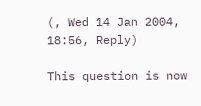(, Wed 14 Jan 2004, 18:56, Reply)

This question is now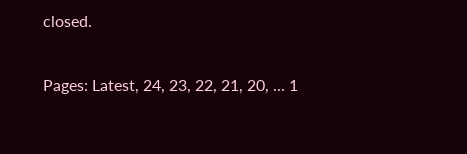closed.

Pages: Latest, 24, 23, 22, 21, 20, ... 1